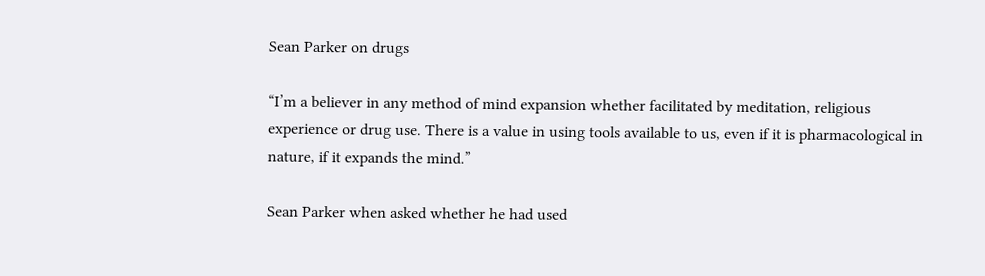Sean Parker on drugs

“I’m a believer in any method of mind expansion whether facilitated by meditation, religious experience or drug use. There is a value in using tools available to us, even if it is pharmacological in nature, if it expands the mind.”

Sean Parker when asked whether he had used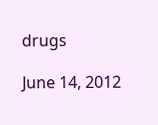drugs

June 14, 2012